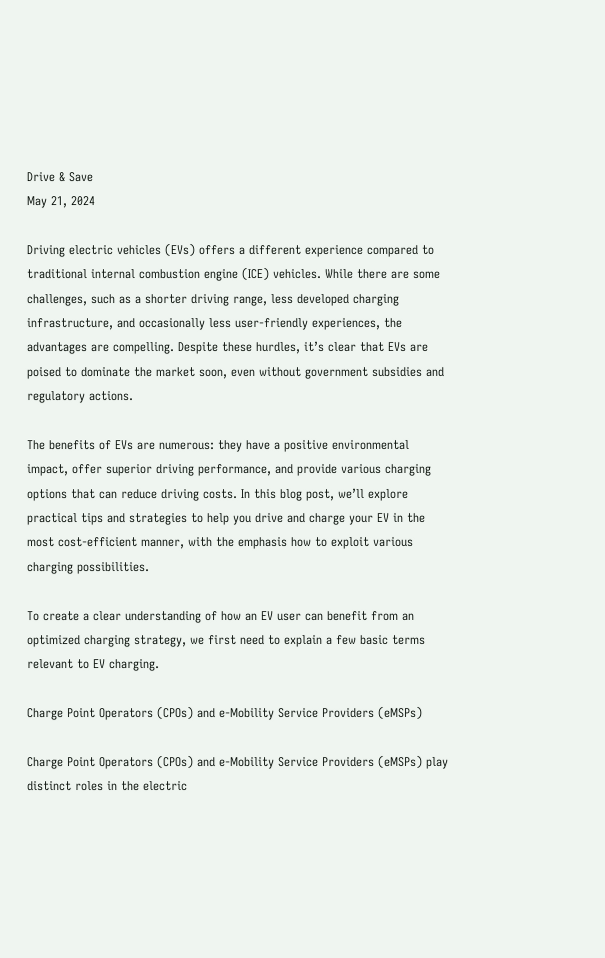Drive & Save
May 21, 2024

Driving electric vehicles (EVs) offers a different experience compared to traditional internal combustion engine (ICE) vehicles. While there are some challenges, such as a shorter driving range, less developed charging infrastructure, and occasionally less user-friendly experiences, the advantages are compelling. Despite these hurdles, it’s clear that EVs are poised to dominate the market soon, even without government subsidies and regulatory actions.

The benefits of EVs are numerous: they have a positive environmental impact, offer superior driving performance, and provide various charging options that can reduce driving costs. In this blog post, we’ll explore practical tips and strategies to help you drive and charge your EV in the most cost-efficient manner, with the emphasis how to exploit various charging possibilities.

To create a clear understanding of how an EV user can benefit from an optimized charging strategy, we first need to explain a few basic terms relevant to EV charging.

Charge Point Operators (CPOs) and e-Mobility Service Providers (eMSPs)

Charge Point Operators (CPOs) and e-Mobility Service Providers (eMSPs) play distinct roles in the electric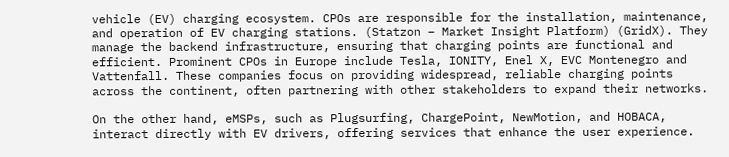vehicle (EV) charging ecosystem. CPOs are responsible for the installation, maintenance, and operation of EV charging stations. (Statzon – Market Insight Platform) (GridX). They manage the backend infrastructure, ensuring that charging points are functional and efficient. Prominent CPOs in Europe include Tesla, IONITY, Enel X, EVC Montenegro and Vattenfall. These companies focus on providing widespread, reliable charging points across the continent, often partnering with other stakeholders to expand their networks.

On the other hand, eMSPs, such as Plugsurfing, ChargePoint, NewMotion, and HOBACA, interact directly with EV drivers, offering services that enhance the user experience.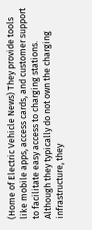(Home of Electric Vehicle News) They provide tools like mobile apps, access cards, and customer support to facilitate easy access to charging stations. Although they typically do not own the charging infrastructure, they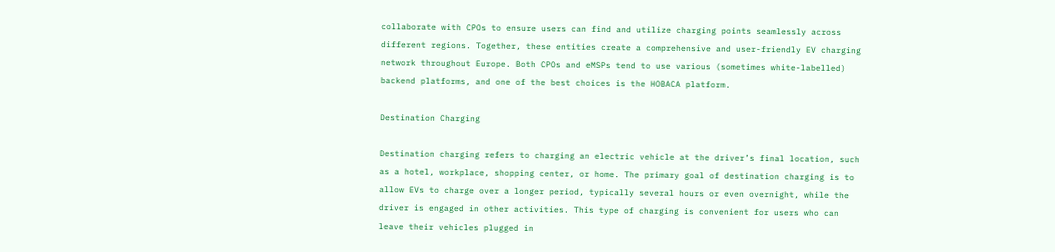collaborate with CPOs to ensure users can find and utilize charging points seamlessly across different regions. Together, these entities create a comprehensive and user-friendly EV charging network throughout Europe. Both CPOs and eMSPs tend to use various (sometimes white-labelled) backend platforms, and one of the best choices is the HOBACA platform.

Destination Charging

Destination charging refers to charging an electric vehicle at the driver’s final location, such as a hotel, workplace, shopping center, or home. The primary goal of destination charging is to allow EVs to charge over a longer period, typically several hours or even overnight, while the driver is engaged in other activities. This type of charging is convenient for users who can leave their vehicles plugged in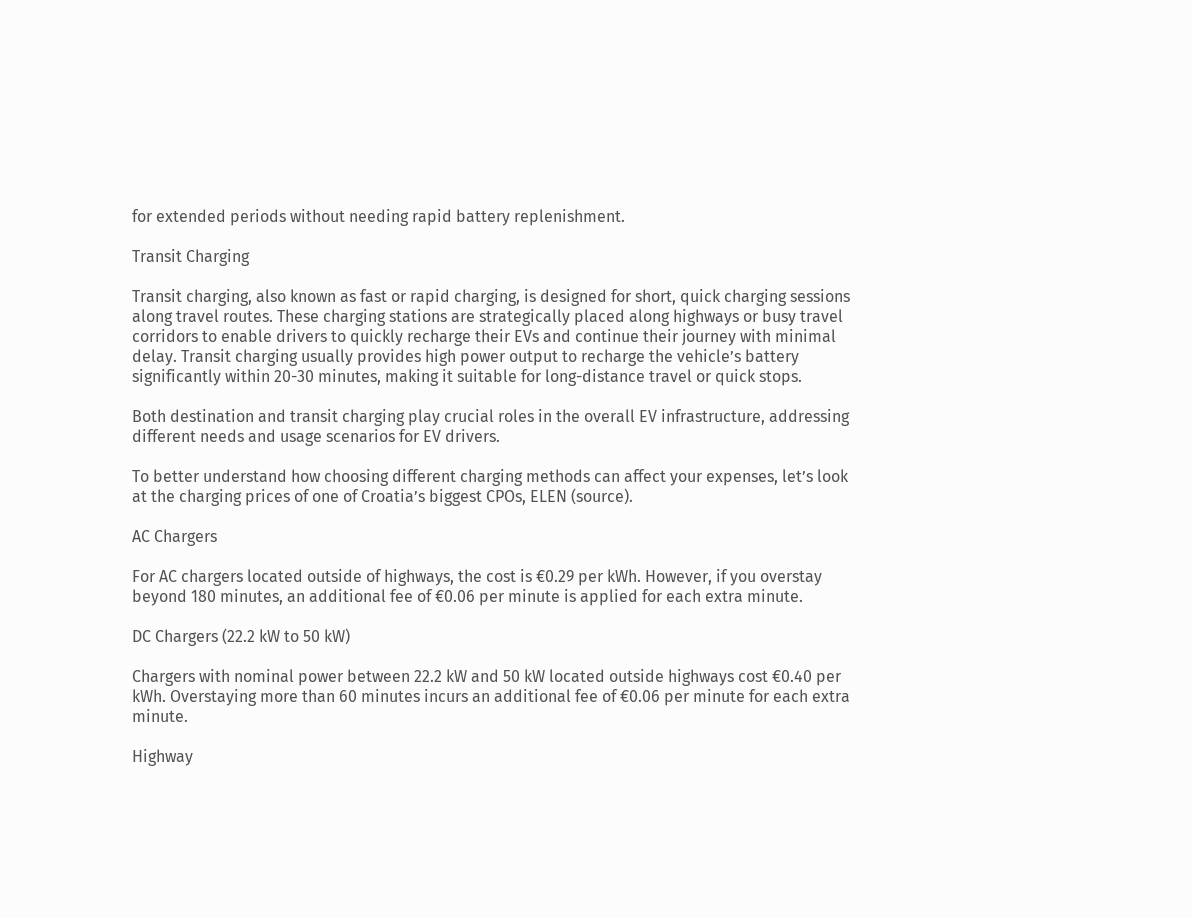for extended periods without needing rapid battery replenishment.

Transit Charging

Transit charging, also known as fast or rapid charging, is designed for short, quick charging sessions along travel routes. These charging stations are strategically placed along highways or busy travel corridors to enable drivers to quickly recharge their EVs and continue their journey with minimal delay. Transit charging usually provides high power output to recharge the vehicle’s battery significantly within 20-30 minutes, making it suitable for long-distance travel or quick stops.

Both destination and transit charging play crucial roles in the overall EV infrastructure, addressing different needs and usage scenarios for EV drivers.

To better understand how choosing different charging methods can affect your expenses, let’s look at the charging prices of one of Croatia’s biggest CPOs, ELEN (source).

AC Chargers

For AC chargers located outside of highways, the cost is €0.29 per kWh. However, if you overstay beyond 180 minutes, an additional fee of €0.06 per minute is applied for each extra minute.

DC Chargers (22.2 kW to 50 kW)

Chargers with nominal power between 22.2 kW and 50 kW located outside highways cost €0.40 per kWh. Overstaying more than 60 minutes incurs an additional fee of €0.06 per minute for each extra minute.

Highway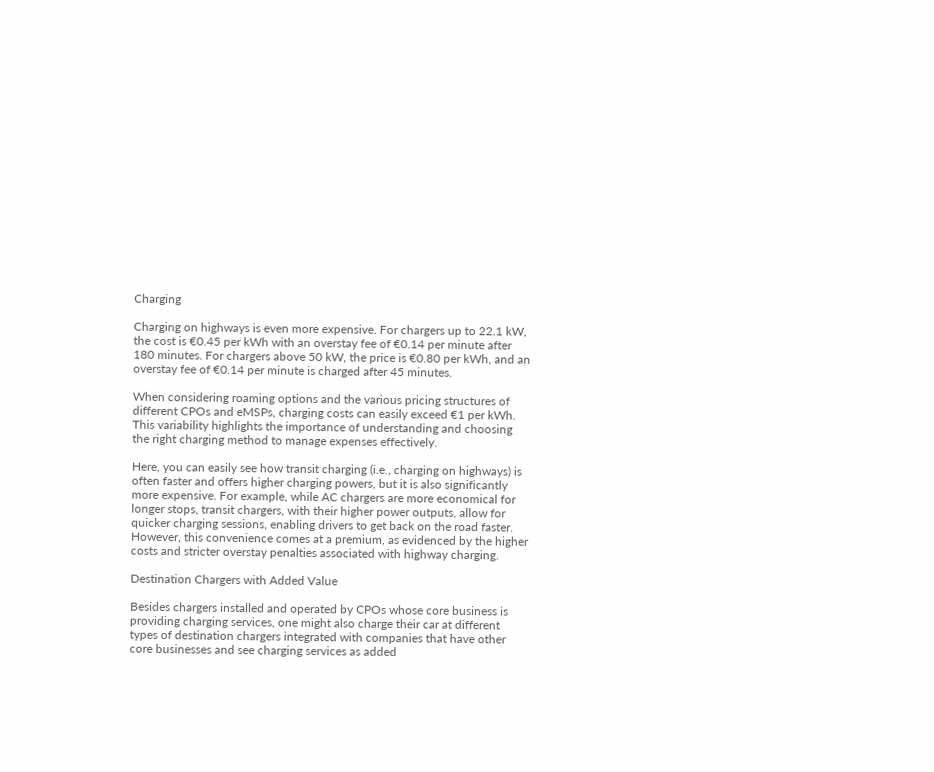Charging

Charging on highways is even more expensive. For chargers up to 22.1 kW, the cost is €0.45 per kWh with an overstay fee of €0.14 per minute after 180 minutes. For chargers above 50 kW, the price is €0.80 per kWh, and an overstay fee of €0.14 per minute is charged after 45 minutes.

When considering roaming options and the various pricing structures of different CPOs and eMSPs, charging costs can easily exceed €1 per kWh. This variability highlights the importance of understanding and choosing the right charging method to manage expenses effectively.

Here, you can easily see how transit charging (i.e., charging on highways) is often faster and offers higher charging powers, but it is also significantly more expensive. For example, while AC chargers are more economical for longer stops, transit chargers, with their higher power outputs, allow for quicker charging sessions, enabling drivers to get back on the road faster. However, this convenience comes at a premium, as evidenced by the higher costs and stricter overstay penalties associated with highway charging.

Destination Chargers with Added Value

Besides chargers installed and operated by CPOs whose core business is providing charging services, one might also charge their car at different types of destination chargers integrated with companies that have other core businesses and see charging services as added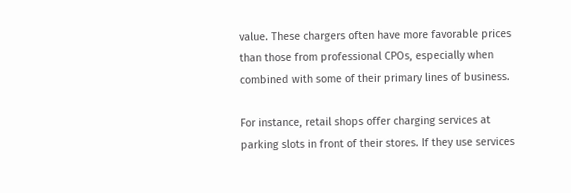value. These chargers often have more favorable prices than those from professional CPOs, especially when combined with some of their primary lines of business.

For instance, retail shops offer charging services at parking slots in front of their stores. If they use services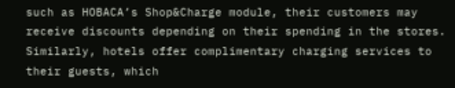such as HOBACA’s Shop&Charge module, their customers may receive discounts depending on their spending in the stores. Similarly, hotels offer complimentary charging services to their guests, which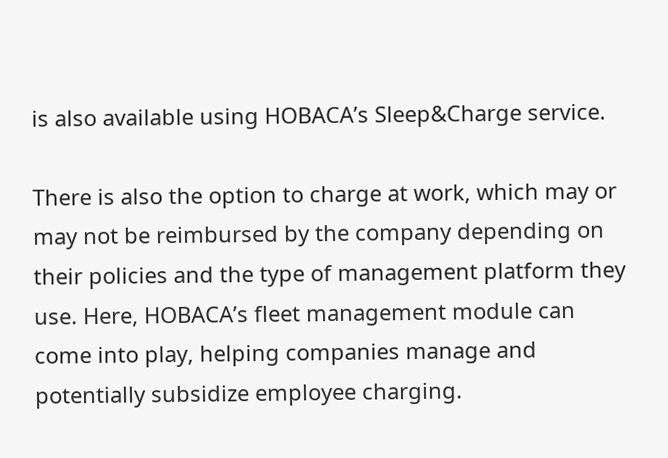is also available using HOBACA’s Sleep&Charge service.

There is also the option to charge at work, which may or may not be reimbursed by the company depending on their policies and the type of management platform they use. Here, HOBACA’s fleet management module can come into play, helping companies manage and potentially subsidize employee charging.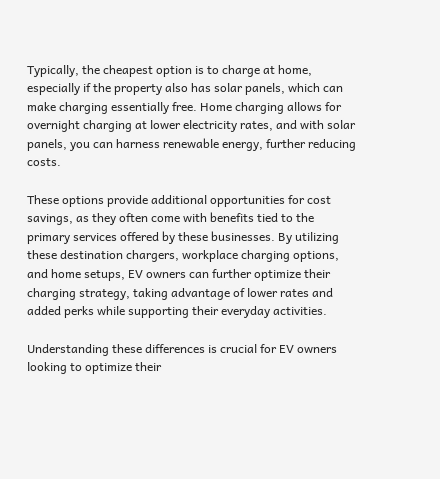Typically, the cheapest option is to charge at home, especially if the property also has solar panels, which can make charging essentially free. Home charging allows for overnight charging at lower electricity rates, and with solar panels, you can harness renewable energy, further reducing costs.

These options provide additional opportunities for cost savings, as they often come with benefits tied to the primary services offered by these businesses. By utilizing these destination chargers, workplace charging options, and home setups, EV owners can further optimize their charging strategy, taking advantage of lower rates and added perks while supporting their everyday activities.

Understanding these differences is crucial for EV owners looking to optimize their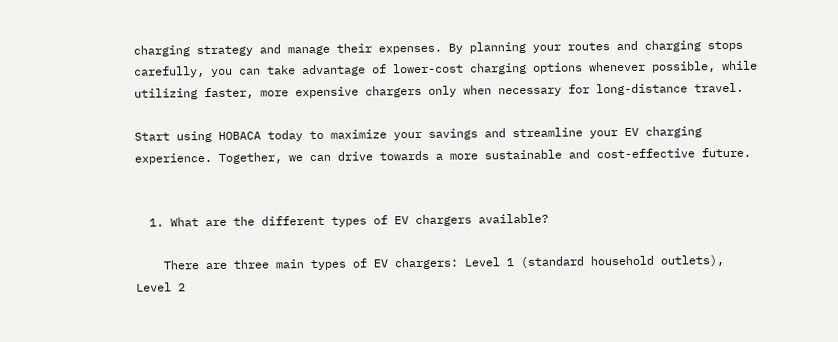charging strategy and manage their expenses. By planning your routes and charging stops carefully, you can take advantage of lower-cost charging options whenever possible, while utilizing faster, more expensive chargers only when necessary for long-distance travel.

Start using HOBACA today to maximize your savings and streamline your EV charging experience. Together, we can drive towards a more sustainable and cost-effective future.


  1. What are the different types of EV chargers available?

    There are three main types of EV chargers: Level 1 (standard household outlets), Level 2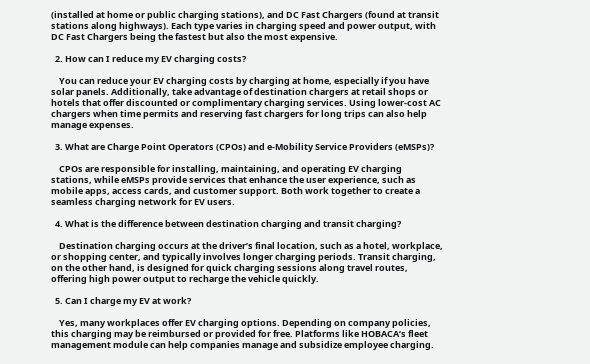(installed at home or public charging stations), and DC Fast Chargers (found at transit stations along highways). Each type varies in charging speed and power output, with DC Fast Chargers being the fastest but also the most expensive.

  2. How can I reduce my EV charging costs?

    You can reduce your EV charging costs by charging at home, especially if you have solar panels. Additionally, take advantage of destination chargers at retail shops or hotels that offer discounted or complimentary charging services. Using lower-cost AC chargers when time permits and reserving fast chargers for long trips can also help manage expenses.

  3. What are Charge Point Operators (CPOs) and e-Mobility Service Providers (eMSPs)?

    CPOs are responsible for installing, maintaining, and operating EV charging stations, while eMSPs provide services that enhance the user experience, such as mobile apps, access cards, and customer support. Both work together to create a seamless charging network for EV users.

  4. What is the difference between destination charging and transit charging?

    Destination charging occurs at the driver’s final location, such as a hotel, workplace, or shopping center, and typically involves longer charging periods. Transit charging, on the other hand, is designed for quick charging sessions along travel routes, offering high power output to recharge the vehicle quickly.

  5. Can I charge my EV at work?

    Yes, many workplaces offer EV charging options. Depending on company policies, this charging may be reimbursed or provided for free. Platforms like HOBACA’s fleet management module can help companies manage and subsidize employee charging.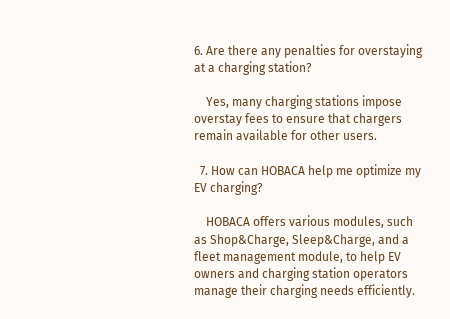6. Are there any penalties for overstaying at a charging station?

    Yes, many charging stations impose overstay fees to ensure that chargers remain available for other users.

  7. How can HOBACA help me optimize my EV charging?

    HOBACA offers various modules, such as Shop&Charge, Sleep&Charge, and a fleet management module, to help EV owners and charging station operators manage their charging needs efficiently.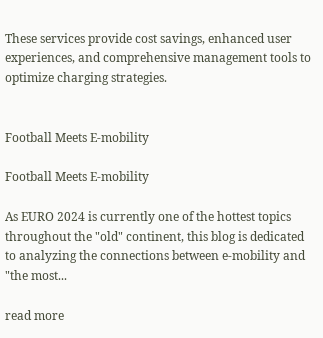These services provide cost savings, enhanced user experiences, and comprehensive management tools to optimize charging strategies.


Football Meets E-mobility

Football Meets E-mobility

As EURO 2024 is currently one of the hottest topics throughout the "old" continent, this blog is dedicated to analyzing the connections between e-mobility and "the most...

read more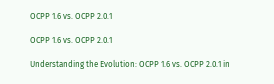OCPP 1.6 vs. OCPP 2.0.1

OCPP 1.6 vs. OCPP 2.0.1

Understanding the Evolution: OCPP 1.6 vs. OCPP 2.0.1 in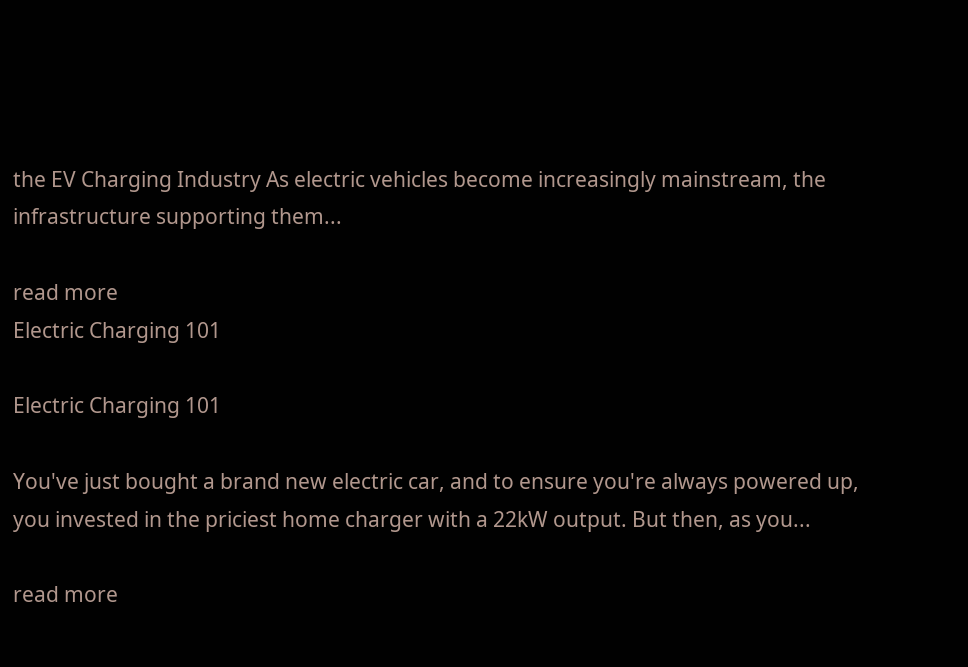the EV Charging Industry As electric vehicles become increasingly mainstream, the infrastructure supporting them...

read more
Electric Charging 101

Electric Charging 101

You've just bought a brand new electric car, and to ensure you're always powered up, you invested in the priciest home charger with a 22kW output. But then, as you...

read more